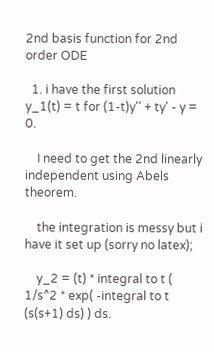2nd basis function for 2nd order ODE

  1. i have the first solution y_1(t) = t for (1-t)y'' + ty' - y = 0.

    I need to get the 2nd linearly independent using Abels theorem.

    the integration is messy but i have it set up (sorry no latex);

    y_2 = (t) * integral to t ( 1/s^2 * exp( -integral to t (s(s+1) ds) ) ds.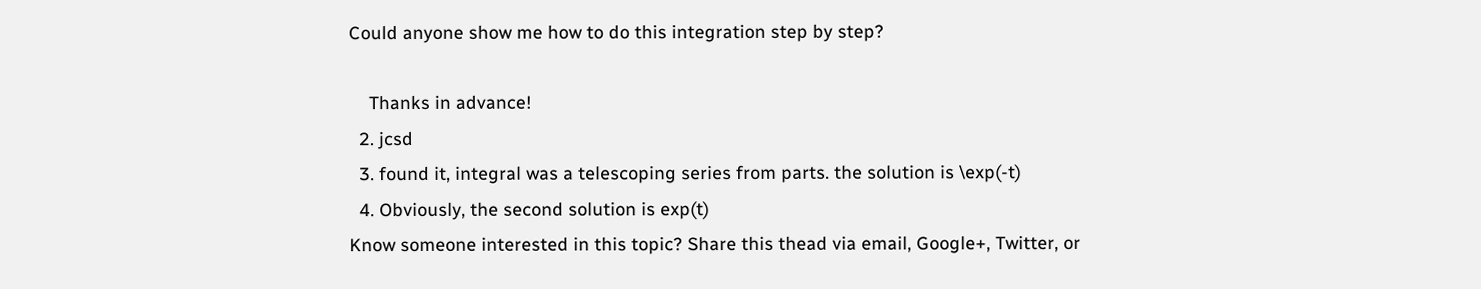Could anyone show me how to do this integration step by step?

    Thanks in advance!
  2. jcsd
  3. found it, integral was a telescoping series from parts. the solution is \exp(-t)
  4. Obviously, the second solution is exp(t)
Know someone interested in this topic? Share this thead via email, Google+, Twitter, or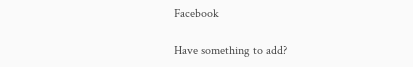Facebook

Have something to add?